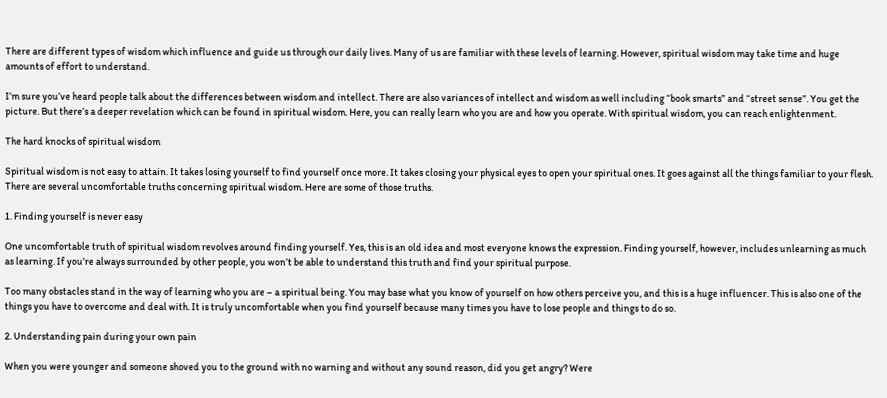There are different types of wisdom which influence and guide us through our daily lives. Many of us are familiar with these levels of learning. However, spiritual wisdom may take time and huge amounts of effort to understand.

I’m sure you’ve heard people talk about the differences between wisdom and intellect. There are also variances of intellect and wisdom as well including “book smarts” and “street sense”. You get the picture. But there’s a deeper revelation which can be found in spiritual wisdom. Here, you can really learn who you are and how you operate. With spiritual wisdom, you can reach enlightenment.

The hard knocks of spiritual wisdom

Spiritual wisdom is not easy to attain. It takes losing yourself to find yourself once more. It takes closing your physical eyes to open your spiritual ones. It goes against all the things familiar to your flesh. There are several uncomfortable truths concerning spiritual wisdom. Here are some of those truths.

1. Finding yourself is never easy

One uncomfortable truth of spiritual wisdom revolves around finding yourself. Yes, this is an old idea and most everyone knows the expression. Finding yourself, however, includes unlearning as much as learning. If you’re always surrounded by other people, you won’t be able to understand this truth and find your spiritual purpose.

Too many obstacles stand in the way of learning who you are – a spiritual being. You may base what you know of yourself on how others perceive you, and this is a huge influencer. This is also one of the things you have to overcome and deal with. It is truly uncomfortable when you find yourself because many times you have to lose people and things to do so.

2. Understanding pain during your own pain

When you were younger and someone shoved you to the ground with no warning and without any sound reason, did you get angry? Were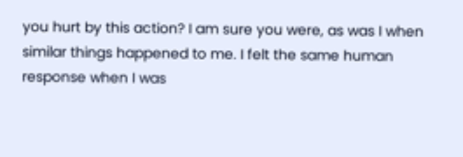you hurt by this action? I am sure you were, as was I when similar things happened to me. I felt the same human response when I was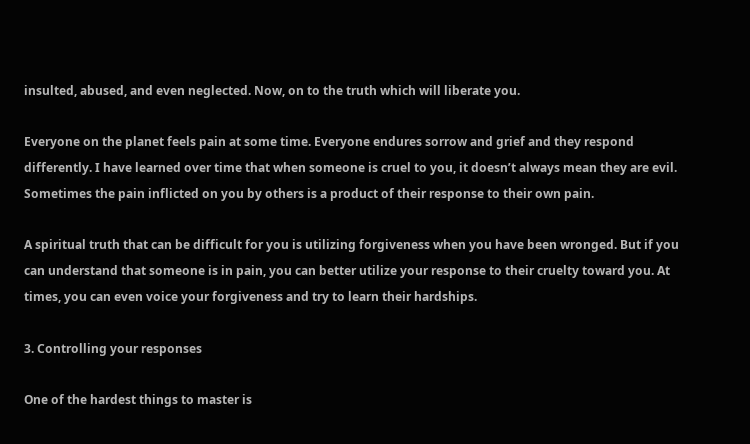insulted, abused, and even neglected. Now, on to the truth which will liberate you.

Everyone on the planet feels pain at some time. Everyone endures sorrow and grief and they respond differently. I have learned over time that when someone is cruel to you, it doesn’t always mean they are evil. Sometimes the pain inflicted on you by others is a product of their response to their own pain.

A spiritual truth that can be difficult for you is utilizing forgiveness when you have been wronged. But if you can understand that someone is in pain, you can better utilize your response to their cruelty toward you. At times, you can even voice your forgiveness and try to learn their hardships.

3. Controlling your responses

One of the hardest things to master is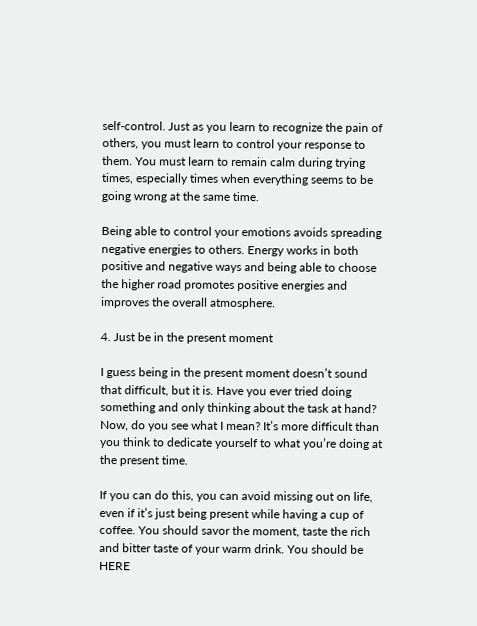self-control. Just as you learn to recognize the pain of others, you must learn to control your response to them. You must learn to remain calm during trying times, especially times when everything seems to be going wrong at the same time.

Being able to control your emotions avoids spreading negative energies to others. Energy works in both positive and negative ways and being able to choose the higher road promotes positive energies and improves the overall atmosphere.

4. Just be in the present moment

I guess being in the present moment doesn’t sound that difficult, but it is. Have you ever tried doing something and only thinking about the task at hand? Now, do you see what I mean? It’s more difficult than you think to dedicate yourself to what you’re doing at the present time.

If you can do this, you can avoid missing out on life, even if it’s just being present while having a cup of coffee. You should savor the moment, taste the rich and bitter taste of your warm drink. You should be HERE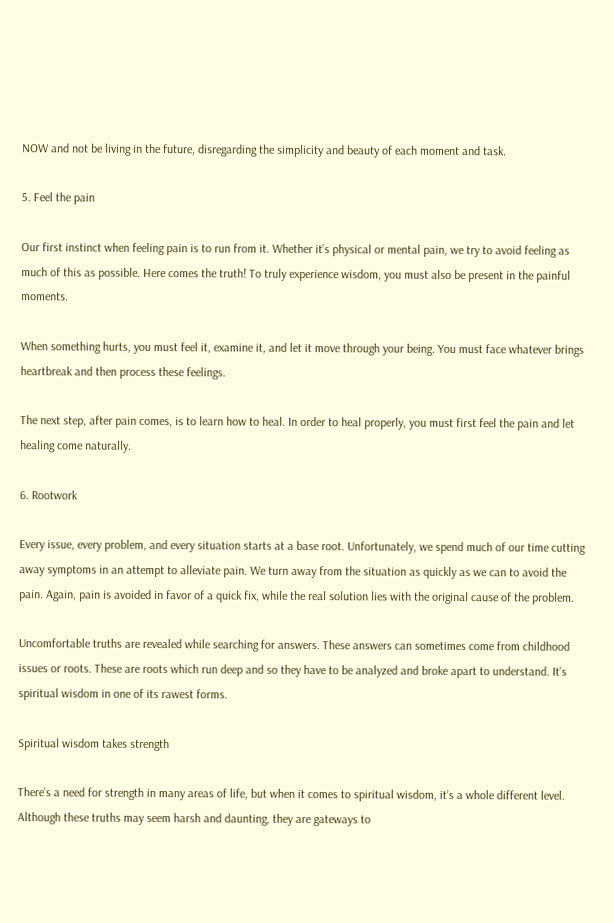NOW and not be living in the future, disregarding the simplicity and beauty of each moment and task.

5. Feel the pain

Our first instinct when feeling pain is to run from it. Whether it’s physical or mental pain, we try to avoid feeling as much of this as possible. Here comes the truth! To truly experience wisdom, you must also be present in the painful moments.

When something hurts, you must feel it, examine it, and let it move through your being. You must face whatever brings heartbreak and then process these feelings.

The next step, after pain comes, is to learn how to heal. In order to heal properly, you must first feel the pain and let healing come naturally.

6. Rootwork

Every issue, every problem, and every situation starts at a base root. Unfortunately, we spend much of our time cutting away symptoms in an attempt to alleviate pain. We turn away from the situation as quickly as we can to avoid the pain. Again, pain is avoided in favor of a quick fix, while the real solution lies with the original cause of the problem.

Uncomfortable truths are revealed while searching for answers. These answers can sometimes come from childhood issues or roots. These are roots which run deep and so they have to be analyzed and broke apart to understand. It’s spiritual wisdom in one of its rawest forms.

Spiritual wisdom takes strength

There’s a need for strength in many areas of life, but when it comes to spiritual wisdom, it’s a whole different level. Although these truths may seem harsh and daunting, they are gateways to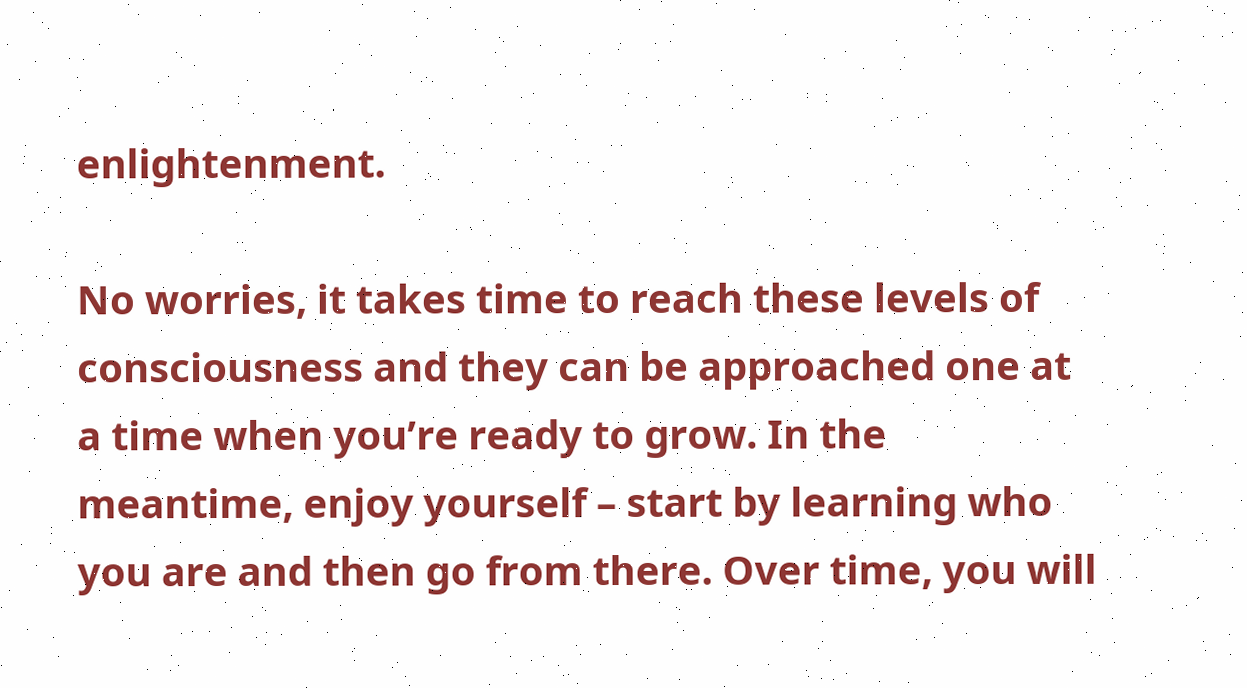enlightenment.

No worries, it takes time to reach these levels of consciousness and they can be approached one at a time when you’re ready to grow. In the meantime, enjoy yourself – start by learning who you are and then go from there. Over time, you will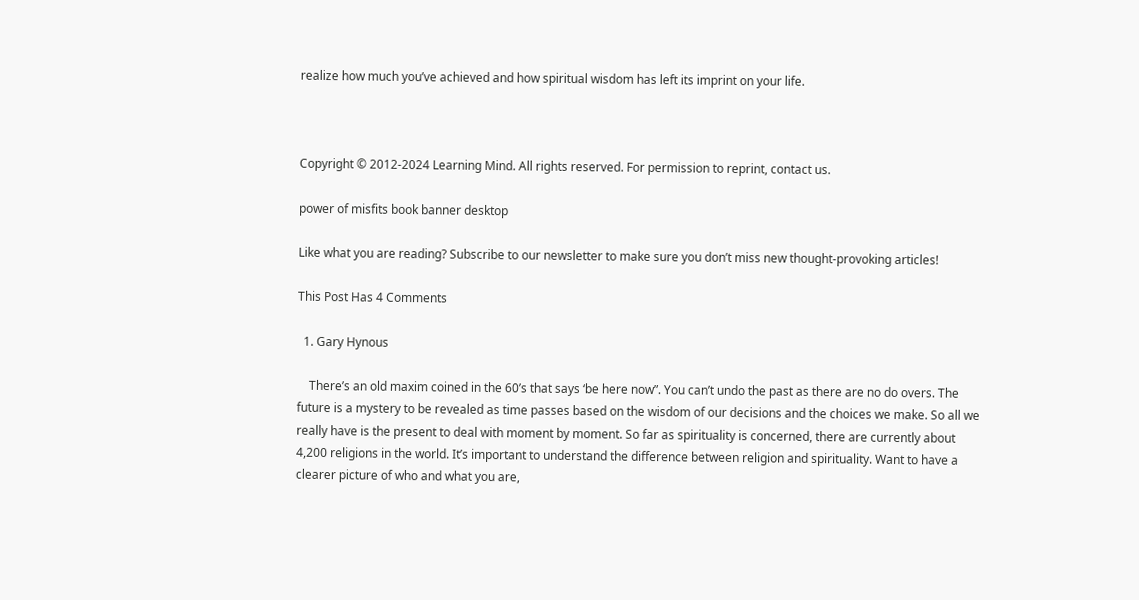realize how much you’ve achieved and how spiritual wisdom has left its imprint on your life.



Copyright © 2012-2024 Learning Mind. All rights reserved. For permission to reprint, contact us.

power of misfits book banner desktop

Like what you are reading? Subscribe to our newsletter to make sure you don’t miss new thought-provoking articles!

This Post Has 4 Comments

  1. Gary Hynous

    There’s an old maxim coined in the 60’s that says ‘be here now”. You can’t undo the past as there are no do overs. The future is a mystery to be revealed as time passes based on the wisdom of our decisions and the choices we make. So all we really have is the present to deal with moment by moment. So far as spirituality is concerned, there are currently about 4,200 religions in the world. It’s important to understand the difference between religion and spirituality. Want to have a clearer picture of who and what you are,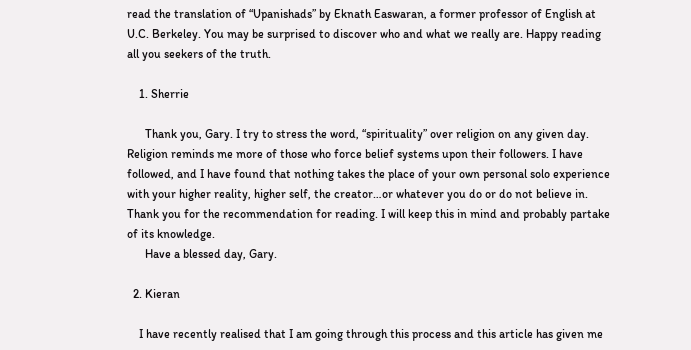read the translation of “Upanishads” by Eknath Easwaran, a former professor of English at U.C. Berkeley. You may be surprised to discover who and what we really are. Happy reading all you seekers of the truth.

    1. Sherrie

      Thank you, Gary. I try to stress the word, “spirituality” over religion on any given day. Religion reminds me more of those who force belief systems upon their followers. I have followed, and I have found that nothing takes the place of your own personal solo experience with your higher reality, higher self, the creator…or whatever you do or do not believe in. Thank you for the recommendation for reading. I will keep this in mind and probably partake of its knowledge.
      Have a blessed day, Gary.

  2. Kieran

    I have recently realised that I am going through this process and this article has given me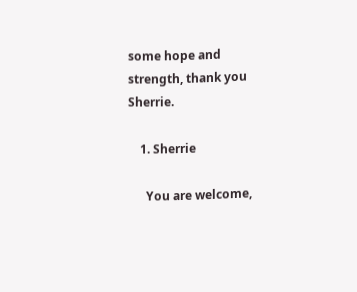some hope and strength, thank you Sherrie.

    1. Sherrie

      You are welcome,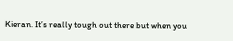Kieran. It’s really tough out there but when you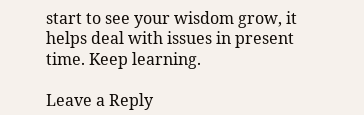start to see your wisdom grow, it helps deal with issues in present time. Keep learning.

Leave a Reply